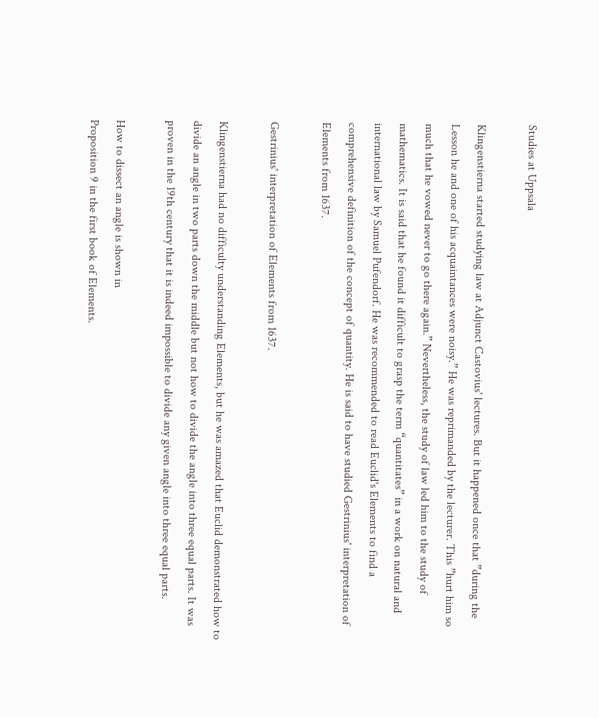Studies at Uppsala

Klingenstierna started studying law at Adjunct Castovius' lectures. But it happened once that ”during the Lesson he and one of his acquaintances were noisy.” He was reprimanded by the lecturer. This ”hurt him so much that he vowed never to go there again.” Nevertheless, the study of law led him to the study of mathematics. It is said that he found it difficult to grasp the term “quantitates” in a work on natural and international law by Samuel Pufendorf. He was recommended to read Euclid's Elements to find a comprehensive definition of the concept of quantity. He is said to have studied Gestrinius' interpretation of Elements from 1637.

Gestrinius' interpretation of Elements from 1637.

Klingenstierna had no difficulty understanding Elements, but he was amazed that Euclid demonstrated how to divide an angle in two parts down the middle but not how to divide the angle into three equal parts. It was proven in the 19th century that it is indeed impossible to divide any given angle into three equal parts.

How to dissect an angle is shown in
Proposition 9 in the first book of Elements.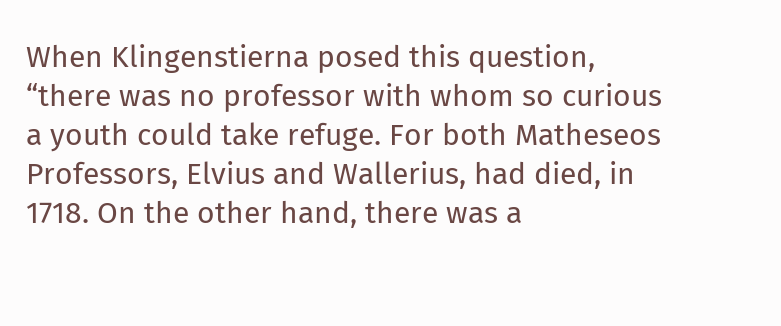When Klingenstierna posed this question, “there was no professor with whom so curious a youth could take refuge. For both Matheseos Professors, Elvius and Wallerius, had died, in 1718. On the other hand, there was a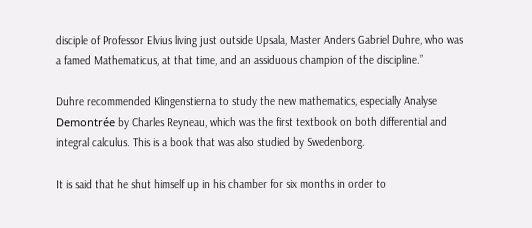disciple of Professor Elvius living just outside Upsala, Master Anders Gabriel Duhre, who was a famed Mathematicus, at that time, and an assiduous champion of the discipline.”

Duhre recommended Klingenstierna to study the new mathematics, especially Analyse Demontrée by Charles Reyneau, which was the first textbook on both differential and integral calculus. This is a book that was also studied by Swedenborg.

It is said that he shut himself up in his chamber for six months in order to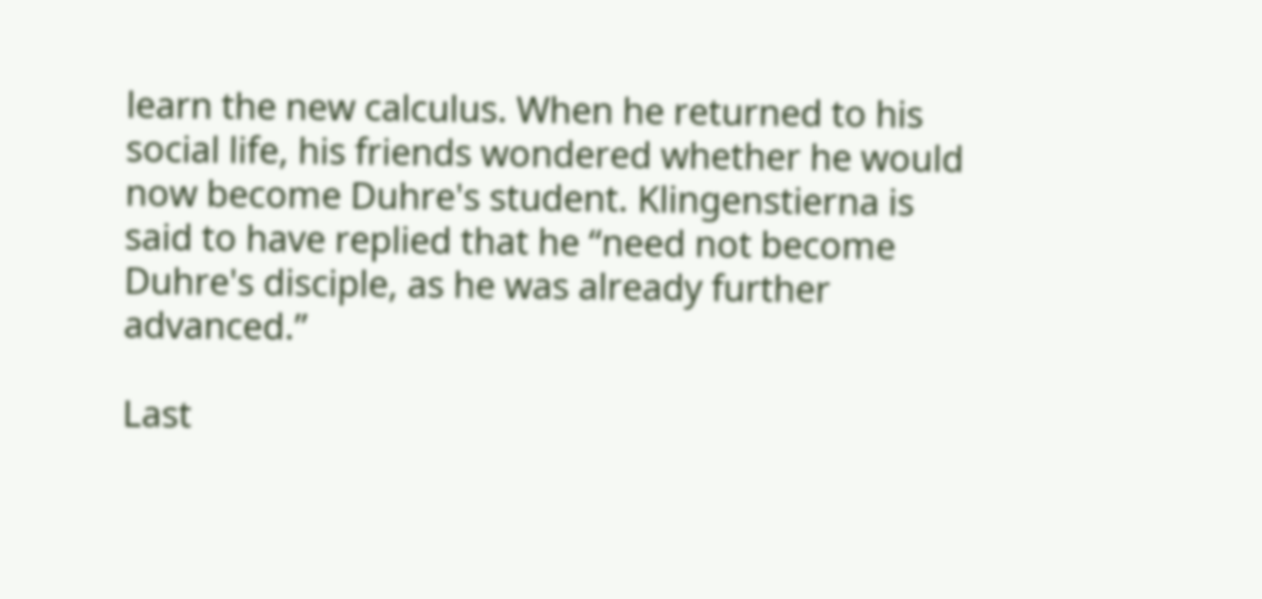learn the new calculus. When he returned to his social life, his friends wondered whether he would now become Duhre's student. Klingenstierna is said to have replied that he “need not become Duhre's disciple, as he was already further advanced.”

Last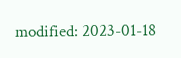modified: 2023-01-18